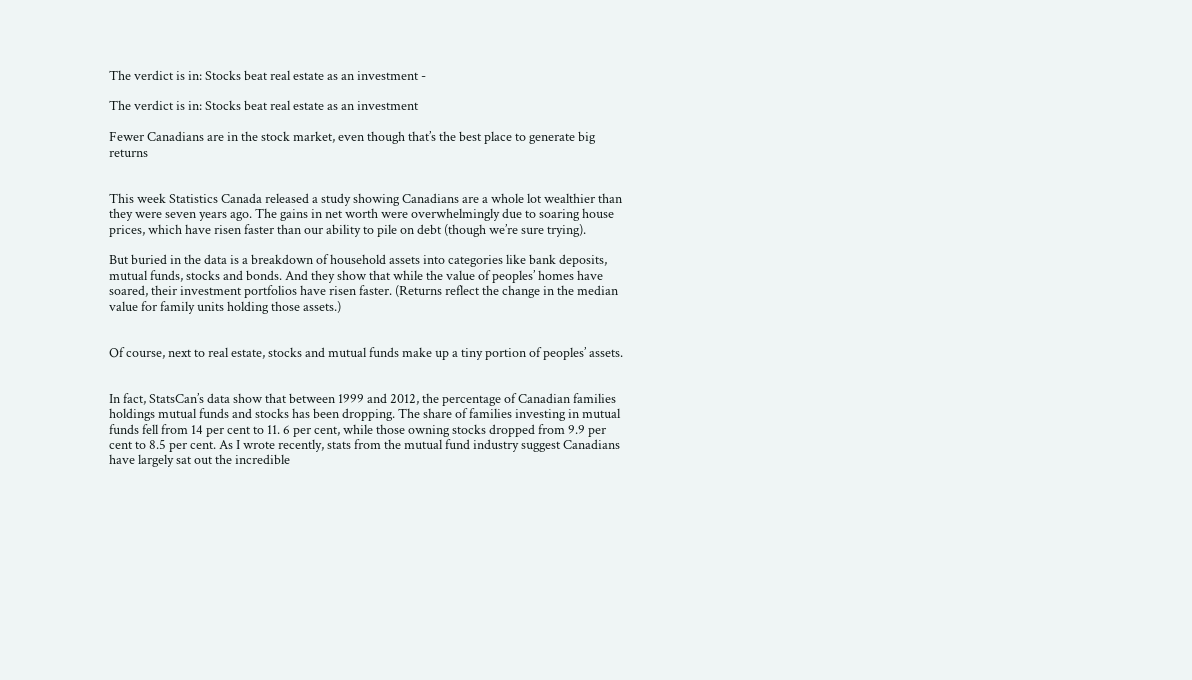The verdict is in: Stocks beat real estate as an investment -

The verdict is in: Stocks beat real estate as an investment

Fewer Canadians are in the stock market, even though that’s the best place to generate big returns


This week Statistics Canada released a study showing Canadians are a whole lot wealthier than they were seven years ago. The gains in net worth were overwhelmingly due to soaring house prices, which have risen faster than our ability to pile on debt (though we’re sure trying).

But buried in the data is a breakdown of household assets into categories like bank deposits, mutual funds, stocks and bonds. And they show that while the value of peoples’ homes have soared, their investment portfolios have risen faster. (Returns reflect the change in the median value for family units holding those assets.)


Of course, next to real estate, stocks and mutual funds make up a tiny portion of peoples’ assets.


In fact, StatsCan’s data show that between 1999 and 2012, the percentage of Canadian families holdings mutual funds and stocks has been dropping. The share of families investing in mutual funds fell from 14 per cent to 11. 6 per cent, while those owning stocks dropped from 9.9 per cent to 8.5 per cent. As I wrote recently, stats from the mutual fund industry suggest Canadians have largely sat out the incredible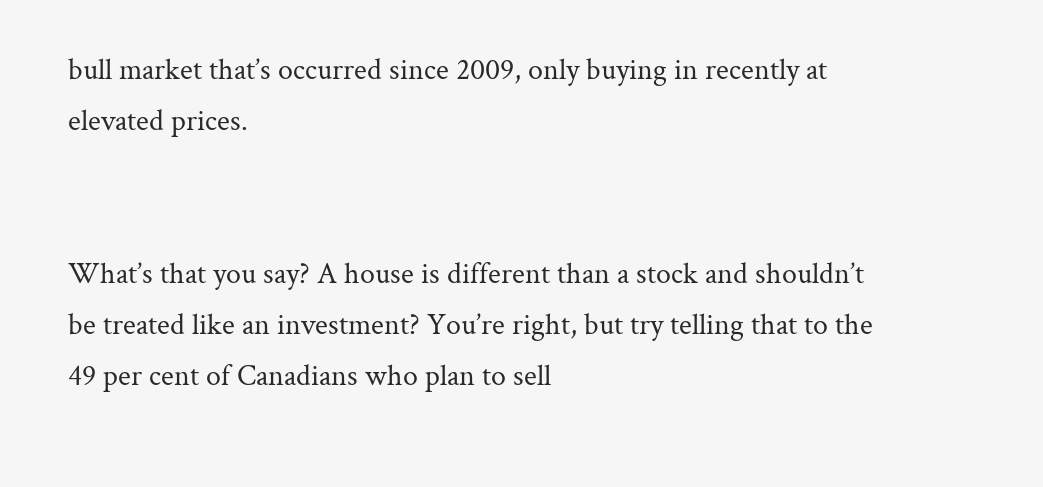bull market that’s occurred since 2009, only buying in recently at elevated prices.


What’s that you say? A house is different than a stock and shouldn’t be treated like an investment? You’re right, but try telling that to the 49 per cent of Canadians who plan to sell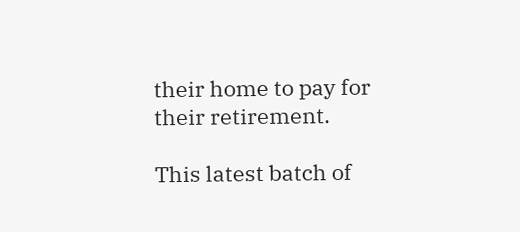their home to pay for their retirement.

This latest batch of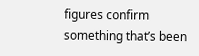figures confirm something that’s been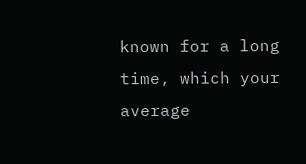known for a long time, which your average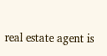real estate agent is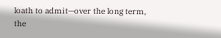loath to admit—over the long term, the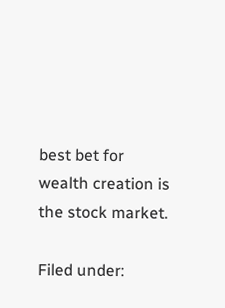best bet for wealth creation is the stock market.

Filed under: